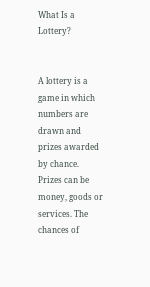What Is a Lottery?


A lottery is a game in which numbers are drawn and prizes awarded by chance. Prizes can be money, goods or services. The chances of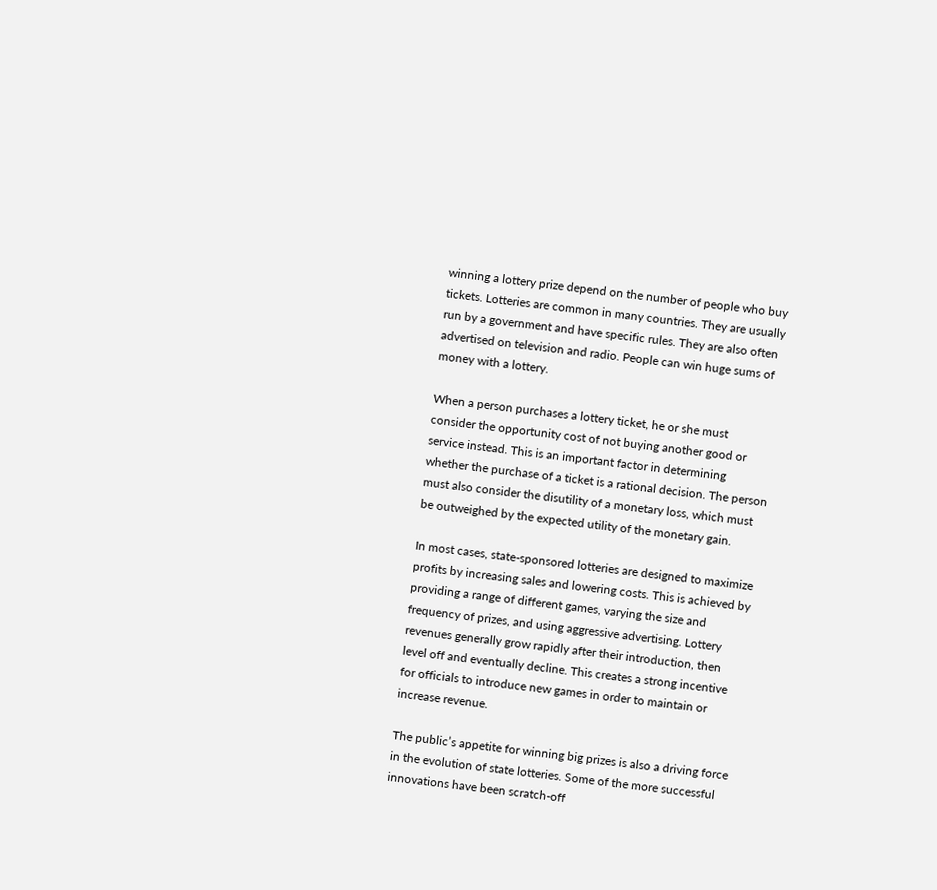winning a lottery prize depend on the number of people who buy tickets. Lotteries are common in many countries. They are usually run by a government and have specific rules. They are also often advertised on television and radio. People can win huge sums of money with a lottery.

When a person purchases a lottery ticket, he or she must consider the opportunity cost of not buying another good or service instead. This is an important factor in determining whether the purchase of a ticket is a rational decision. The person must also consider the disutility of a monetary loss, which must be outweighed by the expected utility of the monetary gain.

In most cases, state-sponsored lotteries are designed to maximize profits by increasing sales and lowering costs. This is achieved by providing a range of different games, varying the size and frequency of prizes, and using aggressive advertising. Lottery revenues generally grow rapidly after their introduction, then level off and eventually decline. This creates a strong incentive for officials to introduce new games in order to maintain or increase revenue.

The public’s appetite for winning big prizes is also a driving force in the evolution of state lotteries. Some of the more successful innovations have been scratch-off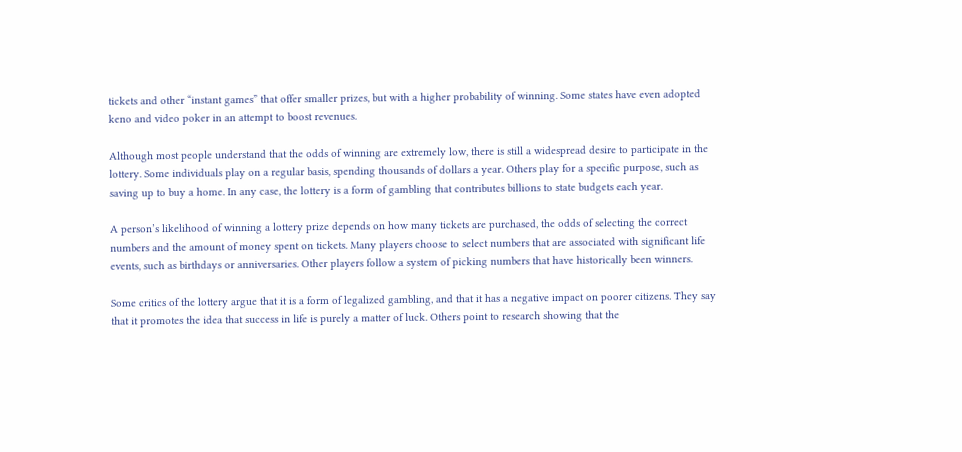tickets and other “instant games” that offer smaller prizes, but with a higher probability of winning. Some states have even adopted keno and video poker in an attempt to boost revenues.

Although most people understand that the odds of winning are extremely low, there is still a widespread desire to participate in the lottery. Some individuals play on a regular basis, spending thousands of dollars a year. Others play for a specific purpose, such as saving up to buy a home. In any case, the lottery is a form of gambling that contributes billions to state budgets each year.

A person’s likelihood of winning a lottery prize depends on how many tickets are purchased, the odds of selecting the correct numbers and the amount of money spent on tickets. Many players choose to select numbers that are associated with significant life events, such as birthdays or anniversaries. Other players follow a system of picking numbers that have historically been winners.

Some critics of the lottery argue that it is a form of legalized gambling, and that it has a negative impact on poorer citizens. They say that it promotes the idea that success in life is purely a matter of luck. Others point to research showing that the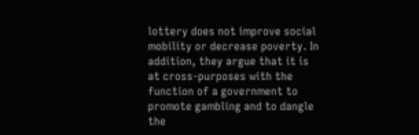lottery does not improve social mobility or decrease poverty. In addition, they argue that it is at cross-purposes with the function of a government to promote gambling and to dangle the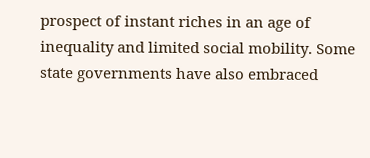prospect of instant riches in an age of inequality and limited social mobility. Some state governments have also embraced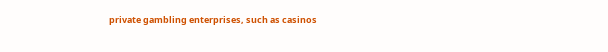private gambling enterprises, such as casinos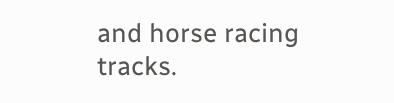and horse racing tracks.